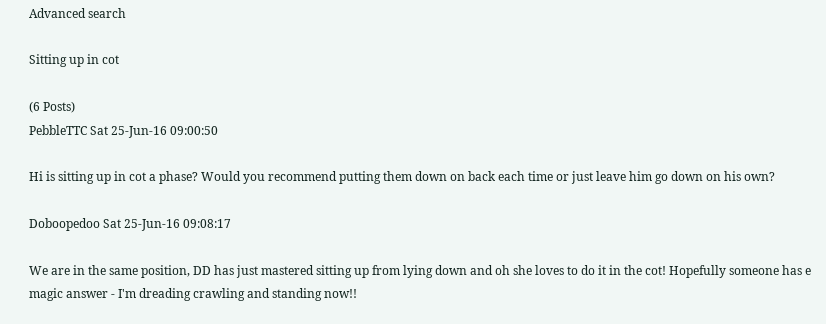Advanced search

Sitting up in cot

(6 Posts)
PebbleTTC Sat 25-Jun-16 09:00:50

Hi is sitting up in cot a phase? Would you recommend putting them down on back each time or just leave him go down on his own?

Doboopedoo Sat 25-Jun-16 09:08:17

We are in the same position, DD has just mastered sitting up from lying down and oh she loves to do it in the cot! Hopefully someone has e magic answer - I'm dreading crawling and standing now!!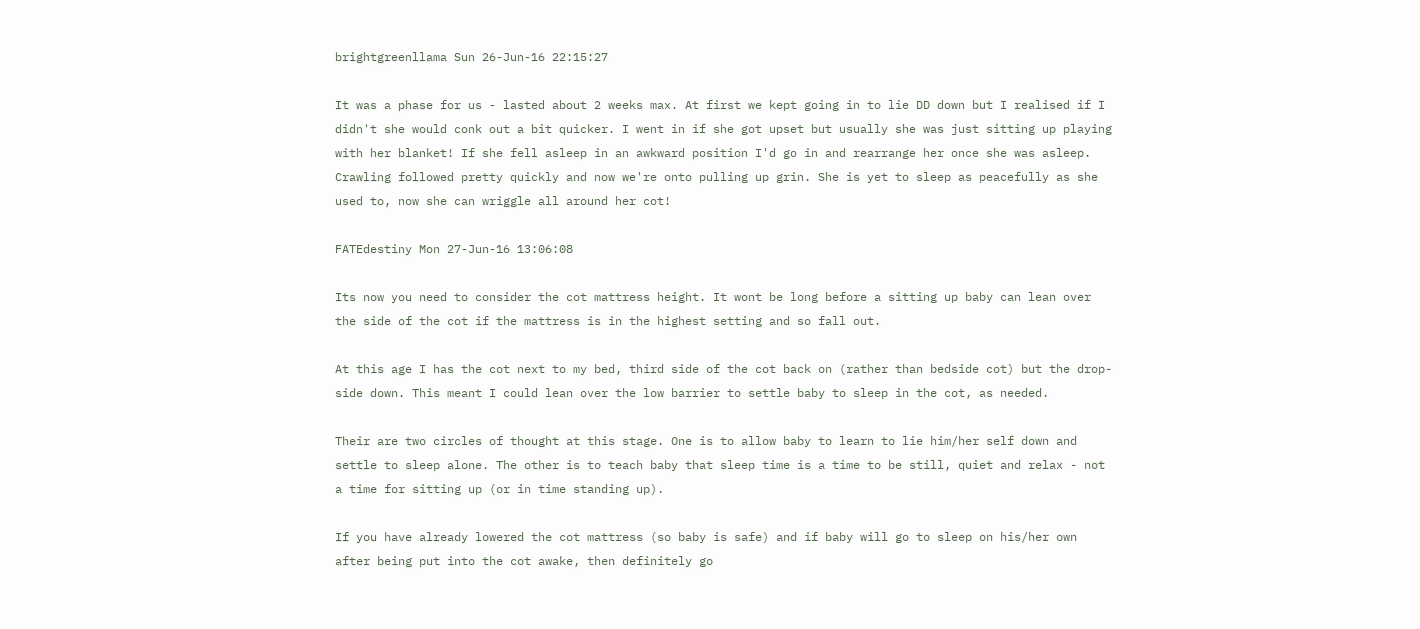brightgreenllama Sun 26-Jun-16 22:15:27

It was a phase for us - lasted about 2 weeks max. At first we kept going in to lie DD down but I realised if I didn't she would conk out a bit quicker. I went in if she got upset but usually she was just sitting up playing with her blanket! If she fell asleep in an awkward position I'd go in and rearrange her once she was asleep. Crawling followed pretty quickly and now we're onto pulling up grin. She is yet to sleep as peacefully as she used to, now she can wriggle all around her cot!

FATEdestiny Mon 27-Jun-16 13:06:08

Its now you need to consider the cot mattress height. It wont be long before a sitting up baby can lean over the side of the cot if the mattress is in the highest setting and so fall out.

At this age I has the cot next to my bed, third side of the cot back on (rather than bedside cot) but the drop-side down. This meant I could lean over the low barrier to settle baby to sleep in the cot, as needed.

Their are two circles of thought at this stage. One is to allow baby to learn to lie him/her self down and settle to sleep alone. The other is to teach baby that sleep time is a time to be still, quiet and relax - not a time for sitting up (or in time standing up).

If you have already lowered the cot mattress (so baby is safe) and if baby will go to sleep on his/her own after being put into the cot awake, then definitely go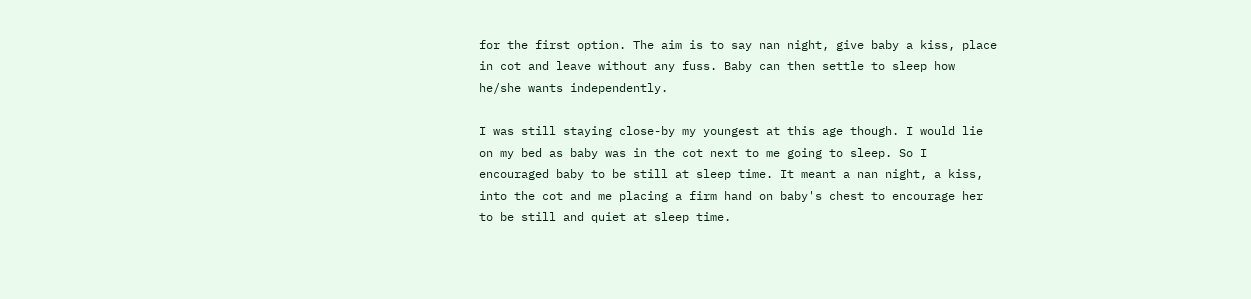for the first option. The aim is to say nan night, give baby a kiss, place in cot and leave without any fuss. Baby can then settle to sleep how he/she wants independently.

I was still staying close-by my youngest at this age though. I would lie on my bed as baby was in the cot next to me going to sleep. So I encouraged baby to be still at sleep time. It meant a nan night, a kiss, into the cot and me placing a firm hand on baby's chest to encourage her to be still and quiet at sleep time.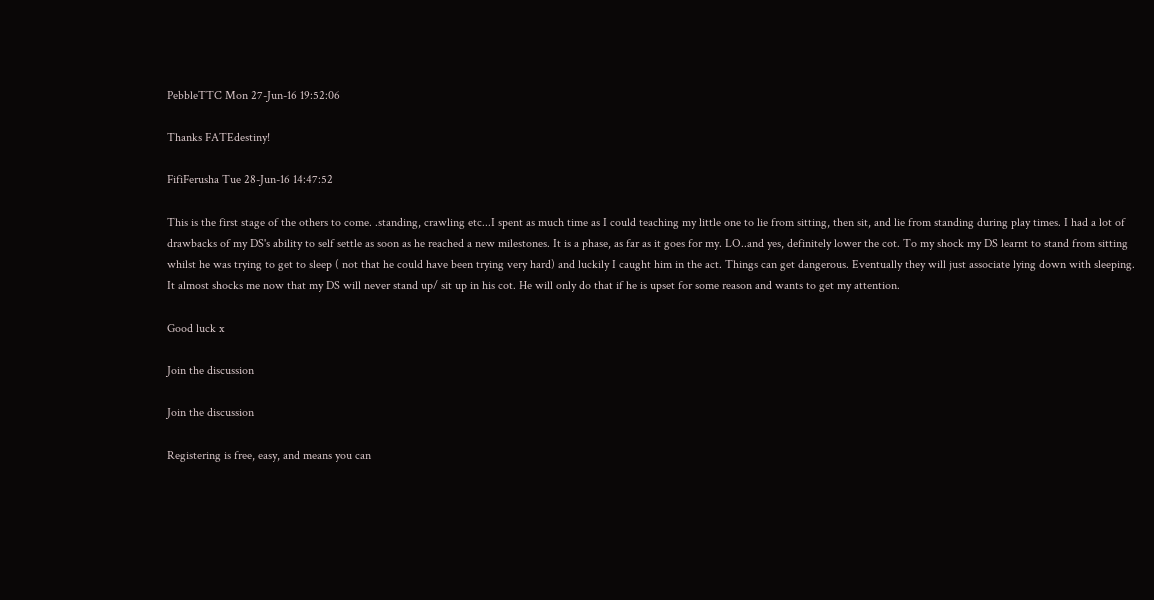PebbleTTC Mon 27-Jun-16 19:52:06

Thanks FATEdestiny!

FifiFerusha Tue 28-Jun-16 14:47:52

This is the first stage of the others to come. .standing, crawling etc...I spent as much time as I could teaching my little one to lie from sitting, then sit, and lie from standing during play times. I had a lot of drawbacks of my DS's ability to self settle as soon as he reached a new milestones. It is a phase, as far as it goes for my. LO..and yes, definitely lower the cot. To my shock my DS learnt to stand from sitting whilst he was trying to get to sleep ( not that he could have been trying very hard) and luckily I caught him in the act. Things can get dangerous. Eventually they will just associate lying down with sleeping. It almost shocks me now that my DS will never stand up/ sit up in his cot. He will only do that if he is upset for some reason and wants to get my attention.

Good luck x

Join the discussion

Join the discussion

Registering is free, easy, and means you can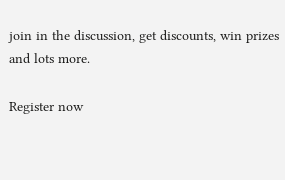join in the discussion, get discounts, win prizes and lots more.

Register now